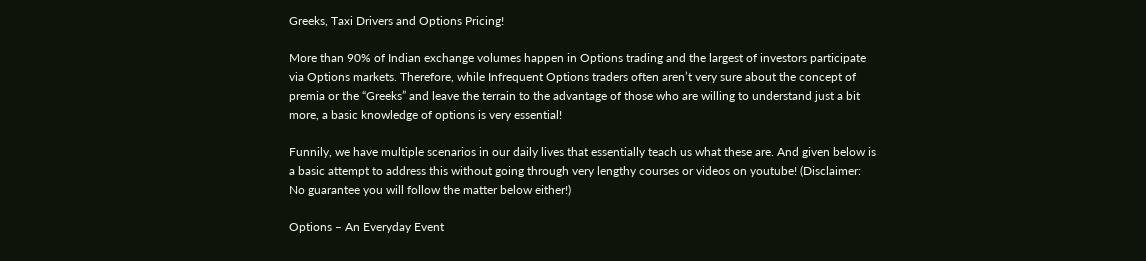Greeks, Taxi Drivers and Options Pricing!

More than 90% of Indian exchange volumes happen in Options trading and the largest of investors participate via Options markets. Therefore, while Infrequent Options traders often aren’t very sure about the concept of premia or the “Greeks” and leave the terrain to the advantage of those who are willing to understand just a bit more, a basic knowledge of options is very essential!

Funnily, we have multiple scenarios in our daily lives that essentially teach us what these are. And given below is a basic attempt to address this without going through very lengthy courses or videos on youtube! (Disclaimer: No guarantee you will follow the matter below either!)

Options – An Everyday Event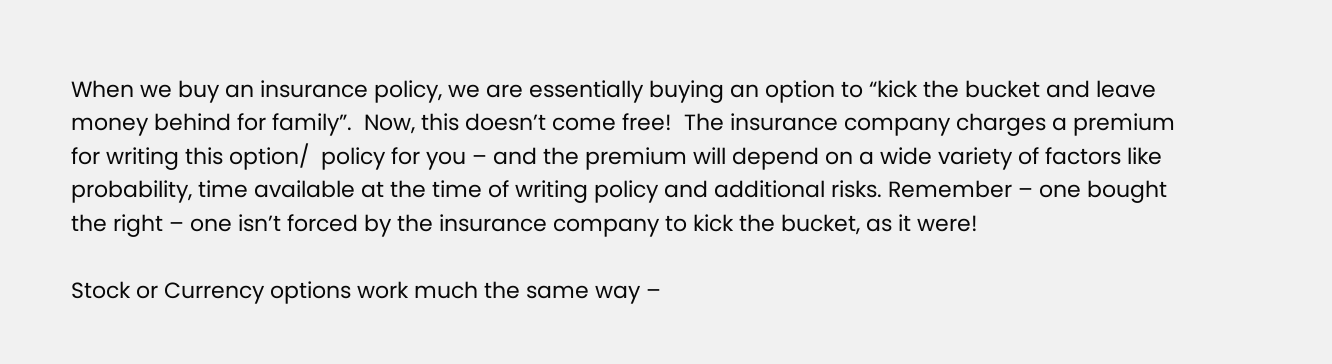When we buy an insurance policy, we are essentially buying an option to “kick the bucket and leave money behind for family”.  Now, this doesn’t come free!  The insurance company charges a premium for writing this option/  policy for you – and the premium will depend on a wide variety of factors like probability, time available at the time of writing policy and additional risks. Remember – one bought the right – one isn’t forced by the insurance company to kick the bucket, as it were!

Stock or Currency options work much the same way –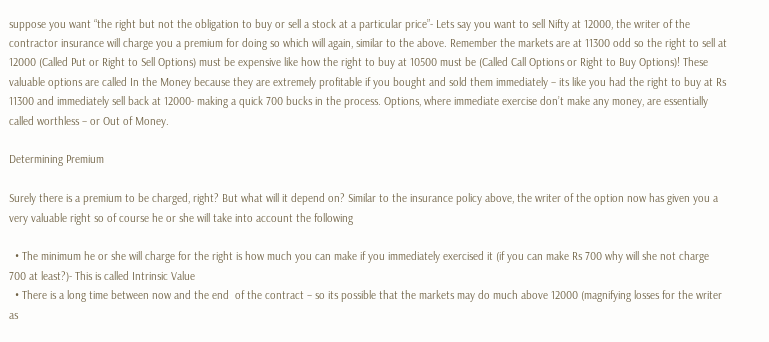suppose you want “the right but not the obligation to buy or sell a stock at a particular price”- Lets say you want to sell Nifty at 12000, the writer of the contractor insurance will charge you a premium for doing so which will again, similar to the above. Remember the markets are at 11300 odd so the right to sell at 12000 (Called Put or Right to Sell Options) must be expensive like how the right to buy at 10500 must be (Called Call Options or Right to Buy Options)! These valuable options are called In the Money because they are extremely profitable if you bought and sold them immediately – its like you had the right to buy at Rs 11300 and immediately sell back at 12000- making a quick 700 bucks in the process. Options, where immediate exercise don’t make any money, are essentially called worthless – or Out of Money.

Determining Premium

Surely there is a premium to be charged, right? But what will it depend on? Similar to the insurance policy above, the writer of the option now has given you a very valuable right so of course he or she will take into account the following

  • The minimum he or she will charge for the right is how much you can make if you immediately exercised it (if you can make Rs 700 why will she not charge 700 at least?)- This is called Intrinsic Value
  • There is a long time between now and the end  of the contract – so its possible that the markets may do much above 12000 (magnifying losses for the writer as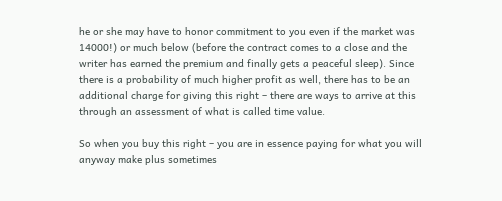he or she may have to honor commitment to you even if the market was 14000!) or much below (before the contract comes to a close and the writer has earned the premium and finally gets a peaceful sleep). Since there is a probability of much higher profit as well, there has to be an additional charge for giving this right – there are ways to arrive at this through an assessment of what is called time value.

So when you buy this right – you are in essence paying for what you will anyway make plus sometimes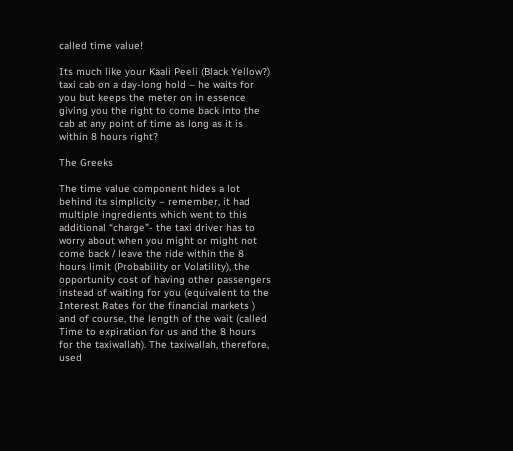called time value!

Its much like your Kaali Peeli (Black Yellow?) taxi cab on a day-long hold – he waits for you but keeps the meter on in essence giving you the right to come back into the cab at any point of time as long as it is within 8 hours right?

The Greeks

The time value component hides a lot behind its simplicity – remember, it had multiple ingredients which went to this additional “charge”- the taxi driver has to worry about when you might or might not come back / leave the ride within the 8 hours limit (Probability or Volatility), the opportunity cost of having other passengers instead of waiting for you (equivalent to the Interest Rates for the financial markets ) and of course, the length of the wait (called Time to expiration for us and the 8 hours for the taxiwallah). The taxiwallah, therefore, used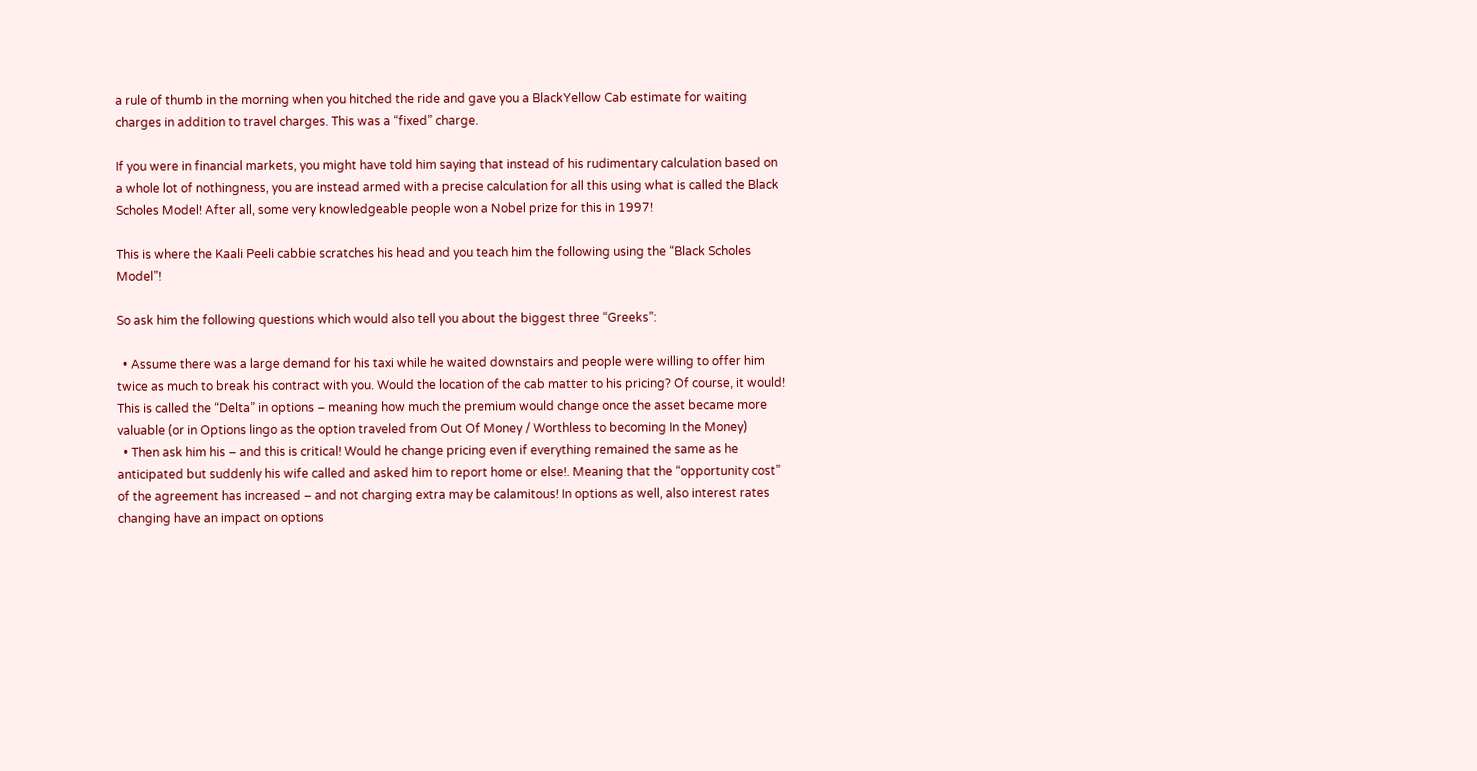a rule of thumb in the morning when you hitched the ride and gave you a BlackYellow Cab estimate for waiting charges in addition to travel charges. This was a “fixed” charge.

If you were in financial markets, you might have told him saying that instead of his rudimentary calculation based on a whole lot of nothingness, you are instead armed with a precise calculation for all this using what is called the Black Scholes Model! After all, some very knowledgeable people won a Nobel prize for this in 1997!

This is where the Kaali Peeli cabbie scratches his head and you teach him the following using the “Black Scholes Model”!

So ask him the following questions which would also tell you about the biggest three “Greeks”:

  • Assume there was a large demand for his taxi while he waited downstairs and people were willing to offer him twice as much to break his contract with you. Would the location of the cab matter to his pricing? Of course, it would! This is called the “Delta” in options – meaning how much the premium would change once the asset became more valuable (or in Options lingo as the option traveled from Out Of Money / Worthless to becoming In the Money)
  • Then ask him his – and this is critical! Would he change pricing even if everything remained the same as he anticipated but suddenly his wife called and asked him to report home or else!. Meaning that the “opportunity cost” of the agreement has increased – and not charging extra may be calamitous! In options as well, also interest rates changing have an impact on options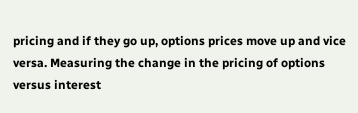pricing and if they go up, options prices move up and vice versa. Measuring the change in the pricing of options versus interest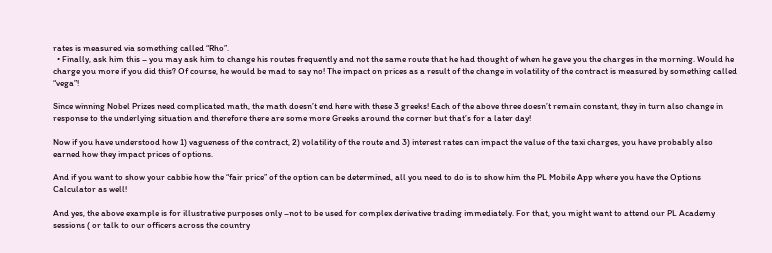rates is measured via something called “Rho”.
  • Finally, ask him this – you may ask him to change his routes frequently and not the same route that he had thought of when he gave you the charges in the morning. Would he charge you more if you did this? Of course, he would be mad to say no! The impact on prices as a result of the change in volatility of the contract is measured by something called “vega”!

Since winning Nobel Prizes need complicated math, the math doesn’t end here with these 3 greeks! Each of the above three doesn’t remain constant, they in turn also change in response to the underlying situation and therefore there are some more Greeks around the corner but that’s for a later day!

Now if you have understood how 1) vagueness of the contract, 2) volatility of the route and 3) interest rates can impact the value of the taxi charges, you have probably also earned how they impact prices of options.

And if you want to show your cabbie how the “fair price” of the option can be determined, all you need to do is to show him the PL Mobile App where you have the Options Calculator as well!

And yes, the above example is for illustrative purposes only –not to be used for complex derivative trading immediately. For that, you might want to attend our PL Academy sessions ( or talk to our officers across the country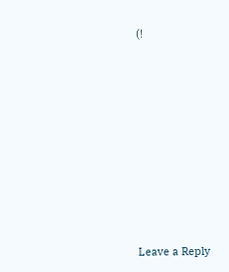(!









Leave a Reply